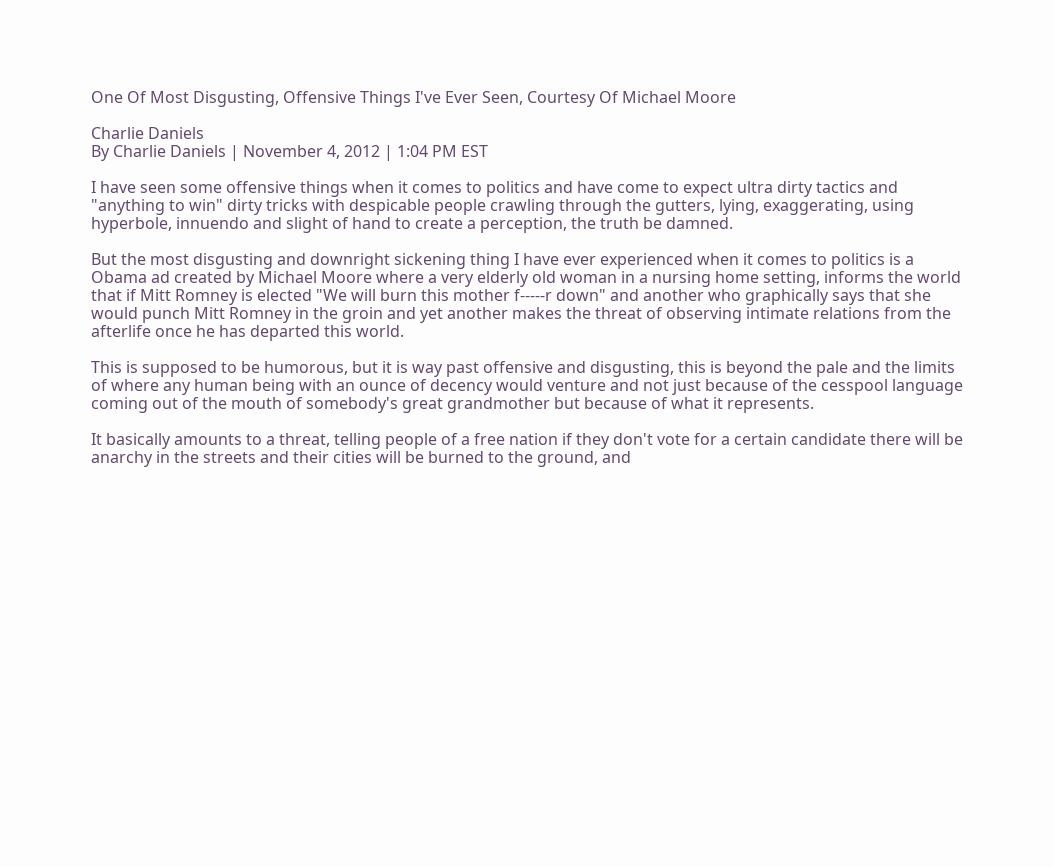One Of Most Disgusting, Offensive Things I've Ever Seen, Courtesy Of Michael Moore

Charlie Daniels
By Charlie Daniels | November 4, 2012 | 1:04 PM EST

I have seen some offensive things when it comes to politics and have come to expect ultra dirty tactics and "anything to win" dirty tricks with despicable people crawling through the gutters, lying, exaggerating, using hyperbole, innuendo and slight of hand to create a perception, the truth be damned.

But the most disgusting and downright sickening thing I have ever experienced when it comes to politics is a Obama ad created by Michael Moore where a very elderly old woman in a nursing home setting, informs the world that if Mitt Romney is elected "We will burn this mother f-----r down" and another who graphically says that she would punch Mitt Romney in the groin and yet another makes the threat of observing intimate relations from the afterlife once he has departed this world.

This is supposed to be humorous, but it is way past offensive and disgusting, this is beyond the pale and the limits of where any human being with an ounce of decency would venture and not just because of the cesspool language coming out of the mouth of somebody's great grandmother but because of what it represents.

It basically amounts to a threat, telling people of a free nation if they don't vote for a certain candidate there will be anarchy in the streets and their cities will be burned to the ground, and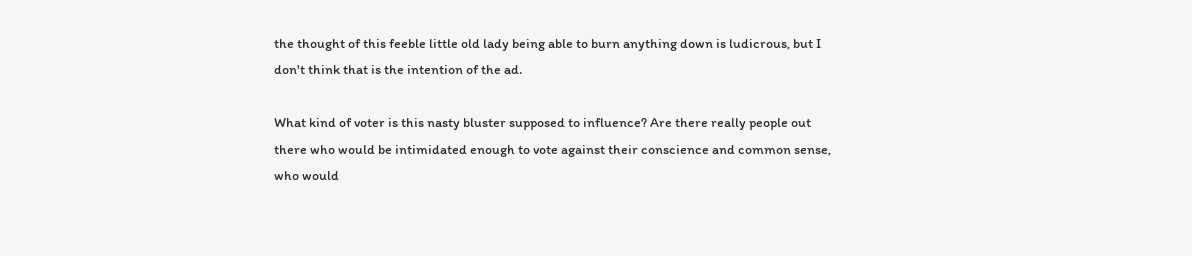the thought of this feeble little old lady being able to burn anything down is ludicrous, but I don't think that is the intention of the ad.

What kind of voter is this nasty bluster supposed to influence? Are there really people out there who would be intimidated enough to vote against their conscience and common sense, who would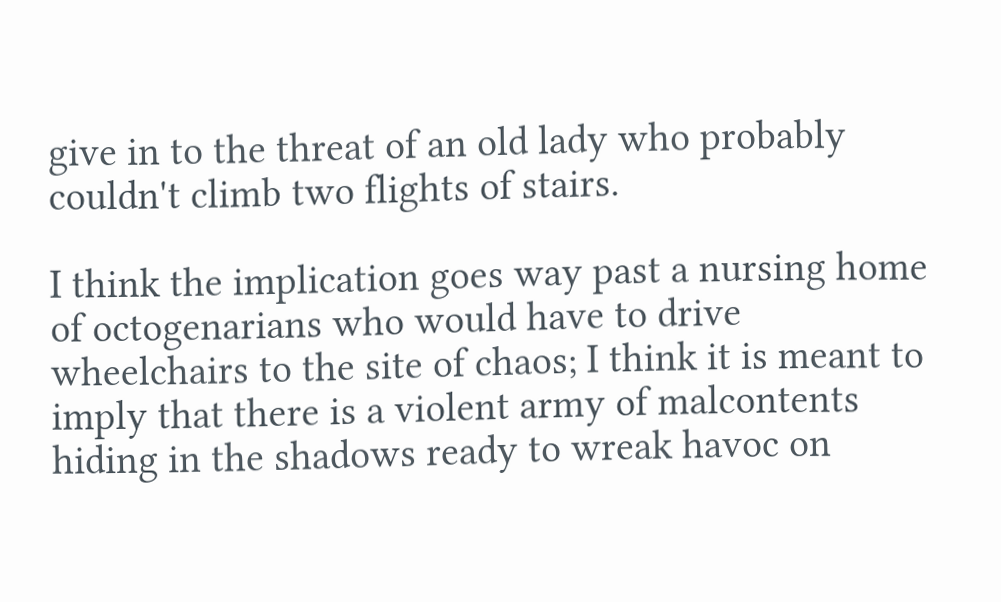give in to the threat of an old lady who probably couldn't climb two flights of stairs.

I think the implication goes way past a nursing home of octogenarians who would have to drive wheelchairs to the site of chaos; I think it is meant to imply that there is a violent army of malcontents hiding in the shadows ready to wreak havoc on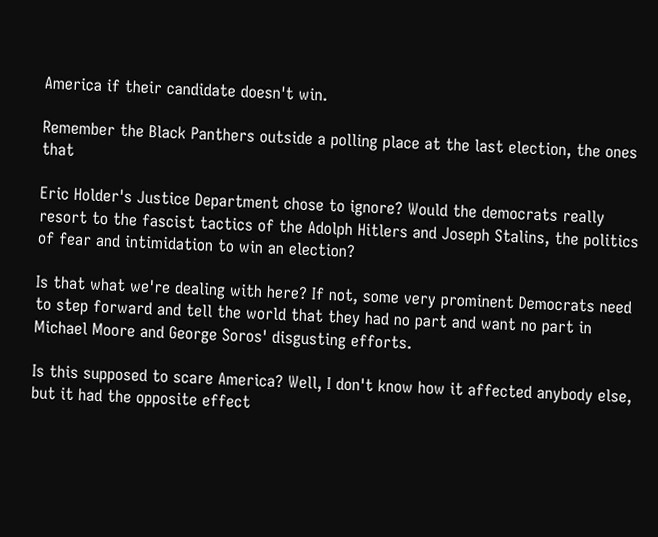America if their candidate doesn't win.

Remember the Black Panthers outside a polling place at the last election, the ones that

Eric Holder's Justice Department chose to ignore? Would the democrats really resort to the fascist tactics of the Adolph Hitlers and Joseph Stalins, the politics of fear and intimidation to win an election?

Is that what we're dealing with here? If not, some very prominent Democrats need to step forward and tell the world that they had no part and want no part in Michael Moore and George Soros' disgusting efforts.

Is this supposed to scare America? Well, I don't know how it affected anybody else, but it had the opposite effect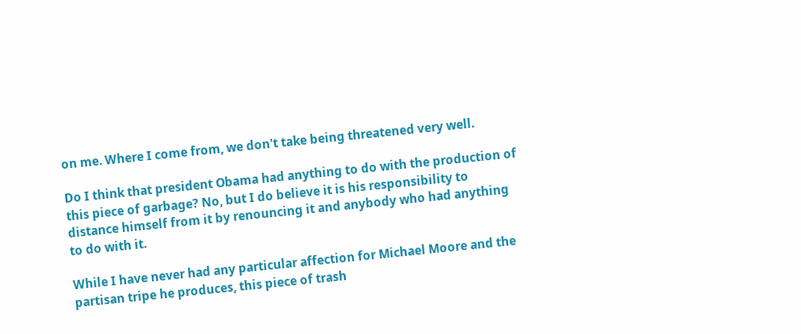on me. Where I come from, we don't take being threatened very well.

Do I think that president Obama had anything to do with the production of this piece of garbage? No, but I do believe it is his responsibility to distance himself from it by renouncing it and anybody who had anything to do with it.

While I have never had any particular affection for Michael Moore and the partisan tripe he produces, this piece of trash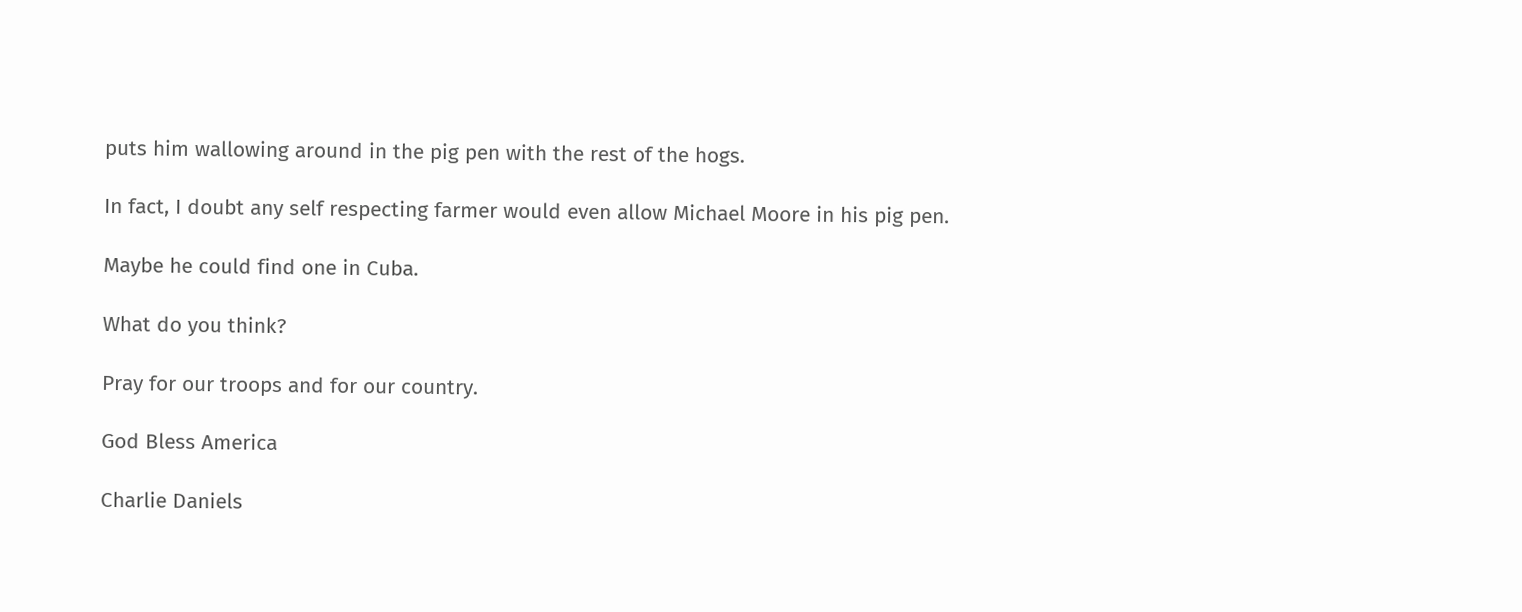puts him wallowing around in the pig pen with the rest of the hogs.

In fact, I doubt any self respecting farmer would even allow Michael Moore in his pig pen.

Maybe he could find one in Cuba.

What do you think?

Pray for our troops and for our country.

God Bless America

Charlie Daniels